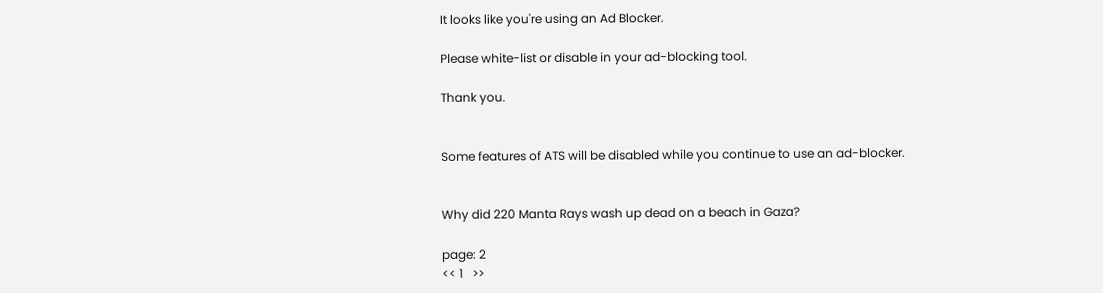It looks like you're using an Ad Blocker.

Please white-list or disable in your ad-blocking tool.

Thank you.


Some features of ATS will be disabled while you continue to use an ad-blocker.


Why did 220 Manta Rays wash up dead on a beach in Gaza?

page: 2
<< 1   >>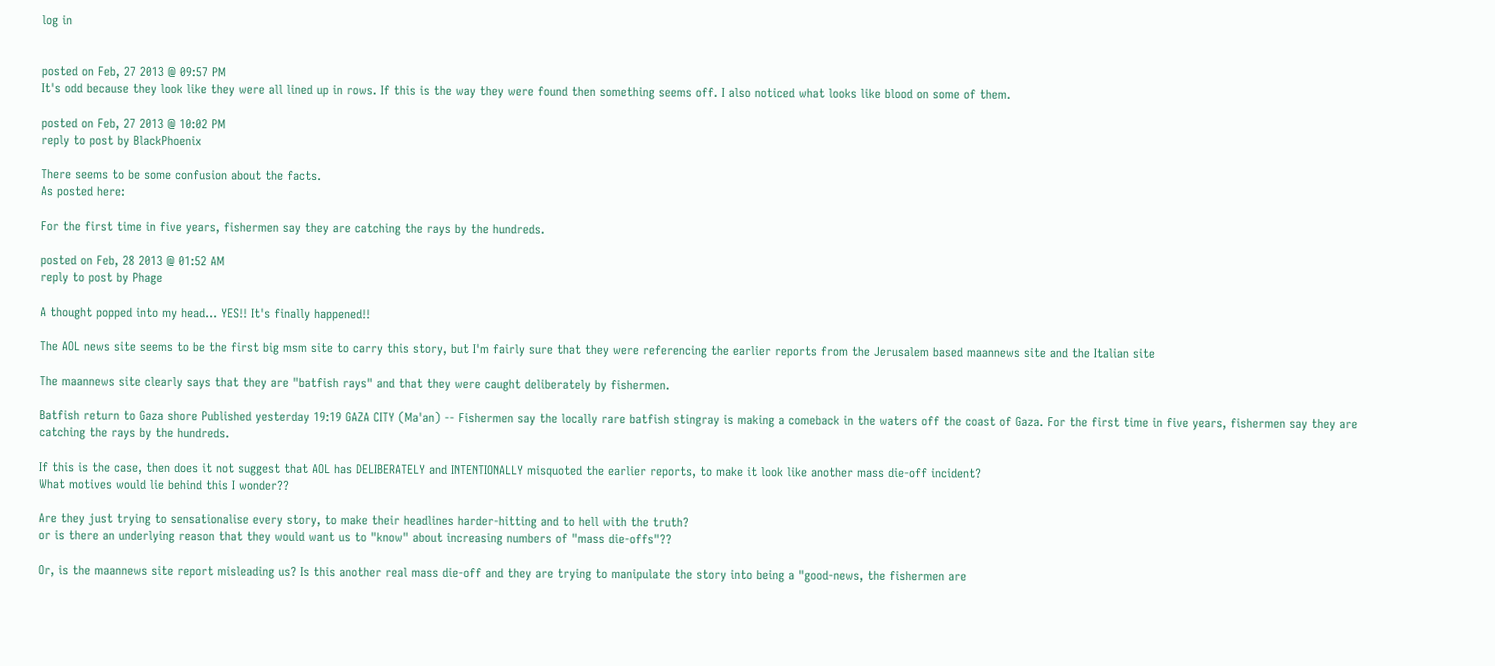log in


posted on Feb, 27 2013 @ 09:57 PM
It's odd because they look like they were all lined up in rows. If this is the way they were found then something seems off. I also noticed what looks like blood on some of them.

posted on Feb, 27 2013 @ 10:02 PM
reply to post by BlackPhoenix

There seems to be some confusion about the facts.
As posted here:

For the first time in five years, fishermen say they are catching the rays by the hundreds.

posted on Feb, 28 2013 @ 01:52 AM
reply to post by Phage

A thought popped into my head... YES!! It's finally happened!!

The AOL news site seems to be the first big msm site to carry this story, but I'm fairly sure that they were referencing the earlier reports from the Jerusalem based maannews site and the Italian site

The maannews site clearly says that they are "batfish rays" and that they were caught deliberately by fishermen.

Batfish return to Gaza shore Published yesterday 19:19 GAZA CITY (Ma'an) -- Fishermen say the locally rare batfish stingray is making a comeback in the waters off the coast of Gaza. For the first time in five years, fishermen say they are catching the rays by the hundreds.

If this is the case, then does it not suggest that AOL has DELIBERATELY and INTENTIONALLY misquoted the earlier reports, to make it look like another mass die-off incident?
What motives would lie behind this I wonder??

Are they just trying to sensationalise every story, to make their headlines harder-hitting and to hell with the truth?
or is there an underlying reason that they would want us to "know" about increasing numbers of "mass die-offs"??

Or, is the maannews site report misleading us? Is this another real mass die-off and they are trying to manipulate the story into being a "good-news, the fishermen are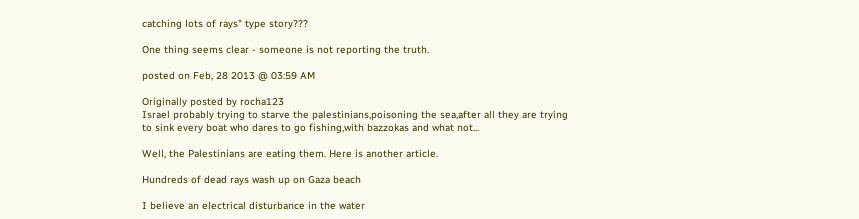catching lots of rays" type story???

One thing seems clear - someone is not reporting the truth.

posted on Feb, 28 2013 @ 03:59 AM

Originally posted by rocha123
Israel probably trying to starve the palestinians,poisoning the sea,after all they are trying to sink every boat who dares to go fishing,with bazzokas and what not...

Well, the Palestinians are eating them. Here is another article.

Hundreds of dead rays wash up on Gaza beach

I believe an electrical disturbance in the water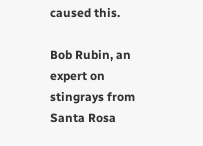caused this.

Bob Rubin, an expert on stingrays from Santa Rosa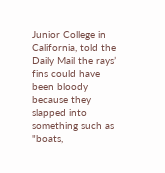Junior College in California, told the Daily Mail the rays’ fins could have been bloody because they slapped into something such as "boats,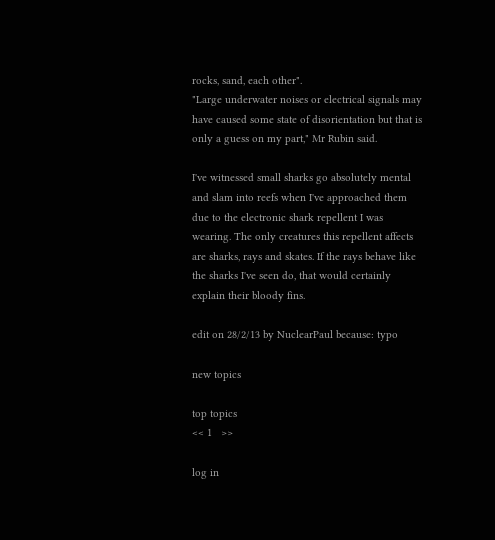rocks, sand, each other".
"Large underwater noises or electrical signals may have caused some state of disorientation but that is only a guess on my part," Mr Rubin said.

I've witnessed small sharks go absolutely mental and slam into reefs when I've approached them due to the electronic shark repellent I was wearing. The only creatures this repellent affects are sharks, rays and skates. If the rays behave like the sharks I've seen do, that would certainly explain their bloody fins.

edit on 28/2/13 by NuclearPaul because: typo

new topics

top topics
<< 1   >>

log in